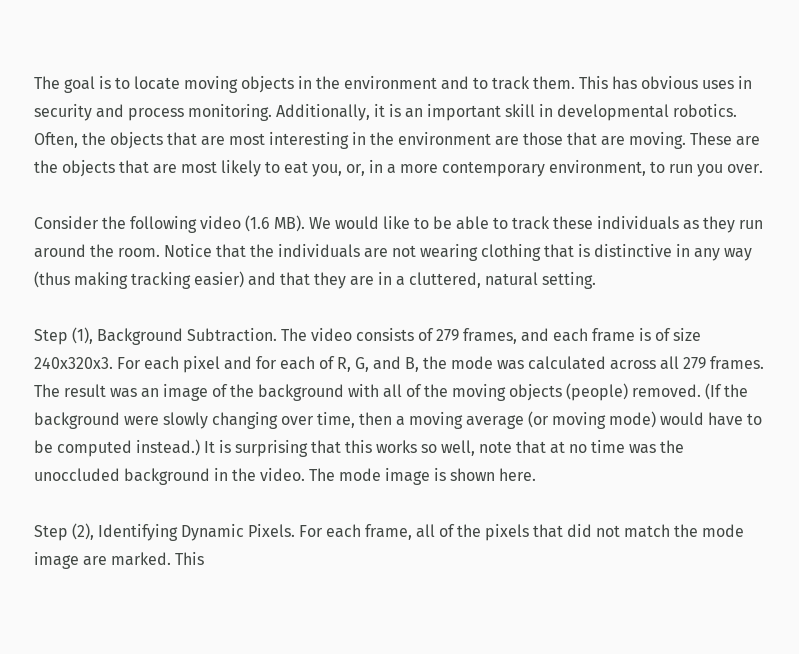The goal is to locate moving objects in the environment and to track them. This has obvious uses in security and process monitoring. Additionally, it is an important skill in developmental robotics. Often, the objects that are most interesting in the environment are those that are moving. These are the objects that are most likely to eat you, or, in a more contemporary environment, to run you over.

Consider the following video (1.6 MB). We would like to be able to track these individuals as they run around the room. Notice that the individuals are not wearing clothing that is distinctive in any way (thus making tracking easier) and that they are in a cluttered, natural setting.

Step (1), Background Subtraction. The video consists of 279 frames, and each frame is of size 240x320x3. For each pixel and for each of R, G, and B, the mode was calculated across all 279 frames. The result was an image of the background with all of the moving objects (people) removed. (If the background were slowly changing over time, then a moving average (or moving mode) would have to be computed instead.) It is surprising that this works so well, note that at no time was the unoccluded background in the video. The mode image is shown here.

Step (2), Identifying Dynamic Pixels. For each frame, all of the pixels that did not match the mode image are marked. This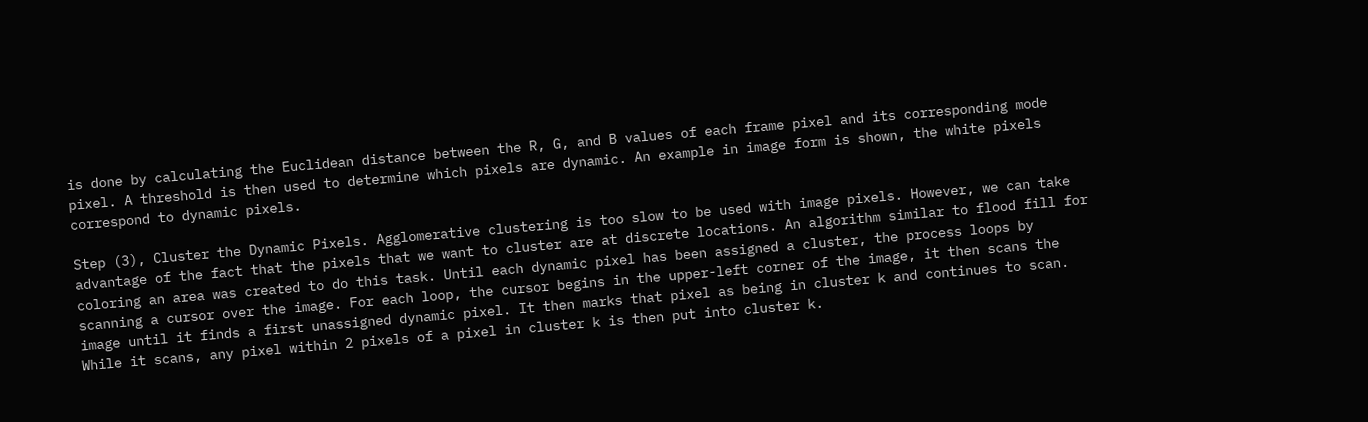is done by calculating the Euclidean distance between the R, G, and B values of each frame pixel and its corresponding mode pixel. A threshold is then used to determine which pixels are dynamic. An example in image form is shown, the white pixels correspond to dynamic pixels.

Step (3), Cluster the Dynamic Pixels. Agglomerative clustering is too slow to be used with image pixels. However, we can take advantage of the fact that the pixels that we want to cluster are at discrete locations. An algorithm similar to flood fill for coloring an area was created to do this task. Until each dynamic pixel has been assigned a cluster, the process loops by scanning a cursor over the image. For each loop, the cursor begins in the upper-left corner of the image, it then scans the image until it finds a first unassigned dynamic pixel. It then marks that pixel as being in cluster k and continues to scan. While it scans, any pixel within 2 pixels of a pixel in cluster k is then put into cluster k.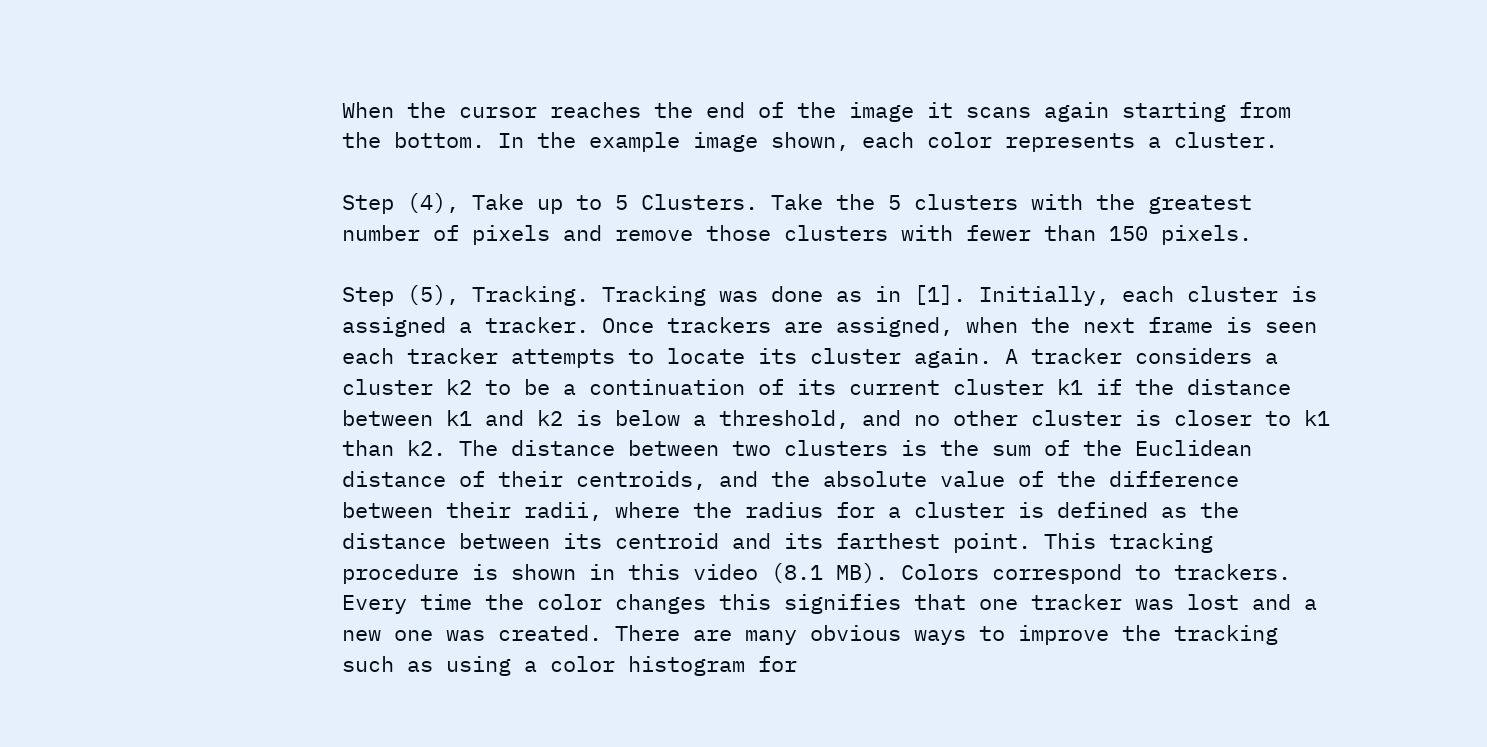When the cursor reaches the end of the image it scans again starting from the bottom. In the example image shown, each color represents a cluster.

Step (4), Take up to 5 Clusters. Take the 5 clusters with the greatest number of pixels and remove those clusters with fewer than 150 pixels.

Step (5), Tracking. Tracking was done as in [1]. Initially, each cluster is assigned a tracker. Once trackers are assigned, when the next frame is seen each tracker attempts to locate its cluster again. A tracker considers a cluster k2 to be a continuation of its current cluster k1 if the distance between k1 and k2 is below a threshold, and no other cluster is closer to k1 than k2. The distance between two clusters is the sum of the Euclidean distance of their centroids, and the absolute value of the difference between their radii, where the radius for a cluster is defined as the distance between its centroid and its farthest point. This tracking procedure is shown in this video (8.1 MB). Colors correspond to trackers. Every time the color changes this signifies that one tracker was lost and a new one was created. There are many obvious ways to improve the tracking such as using a color histogram for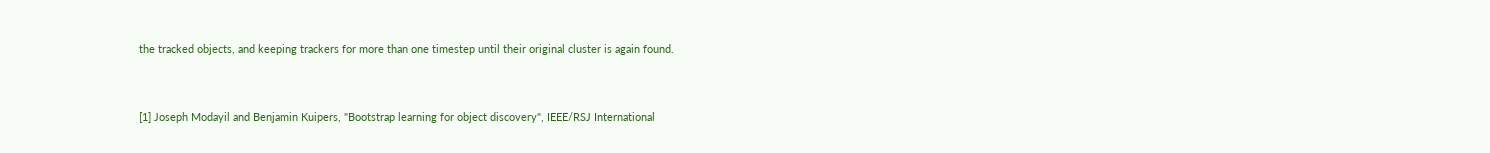the tracked objects, and keeping trackers for more than one timestep until their original cluster is again found.


[1] Joseph Modayil and Benjamin Kuipers, "Bootstrap learning for object discovery", IEEE/RSJ International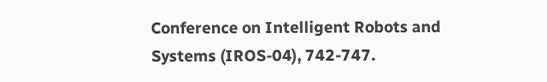Conference on Intelligent Robots and Systems (IROS-04), 742-747.